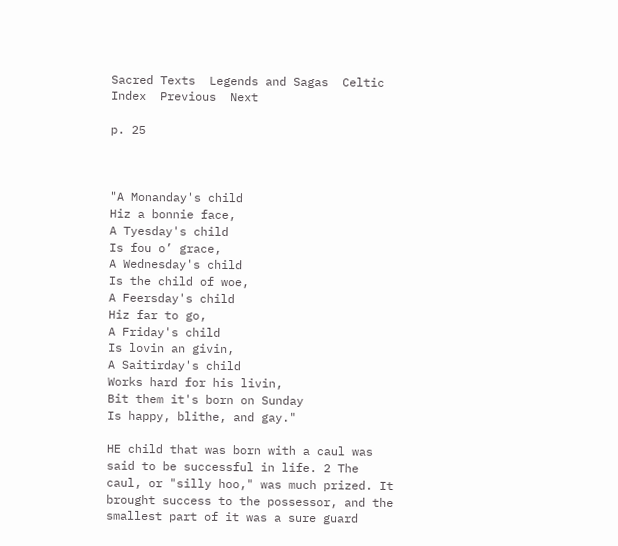Sacred Texts  Legends and Sagas  Celtic  Index  Previous  Next

p. 25



"A Monanday's child
Hiz a bonnie face,
A Tyesday's child
Is fou o’ grace,
A Wednesday's child
Is the child of woe,
A Feersday's child
Hiz far to go,
A Friday's child
Is lovin an givin,
A Saitirday's child
Works hard for his livin,
Bit them it's born on Sunday
Is happy, blithe, and gay."

HE child that was born with a caul was said to be successful in life. 2 The caul, or "silly hoo," was much prized. It brought success to the possessor, and the smallest part of it was a sure guard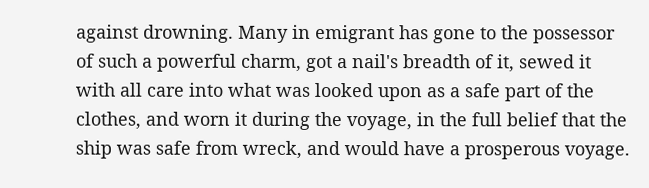against drowning. Many in emigrant has gone to the possessor of such a powerful charm, got a nail's breadth of it, sewed it with all care into what was looked upon as a safe part of the clothes, and worn it during the voyage, in the full belief that the ship was safe from wreck, and would have a prosperous voyage.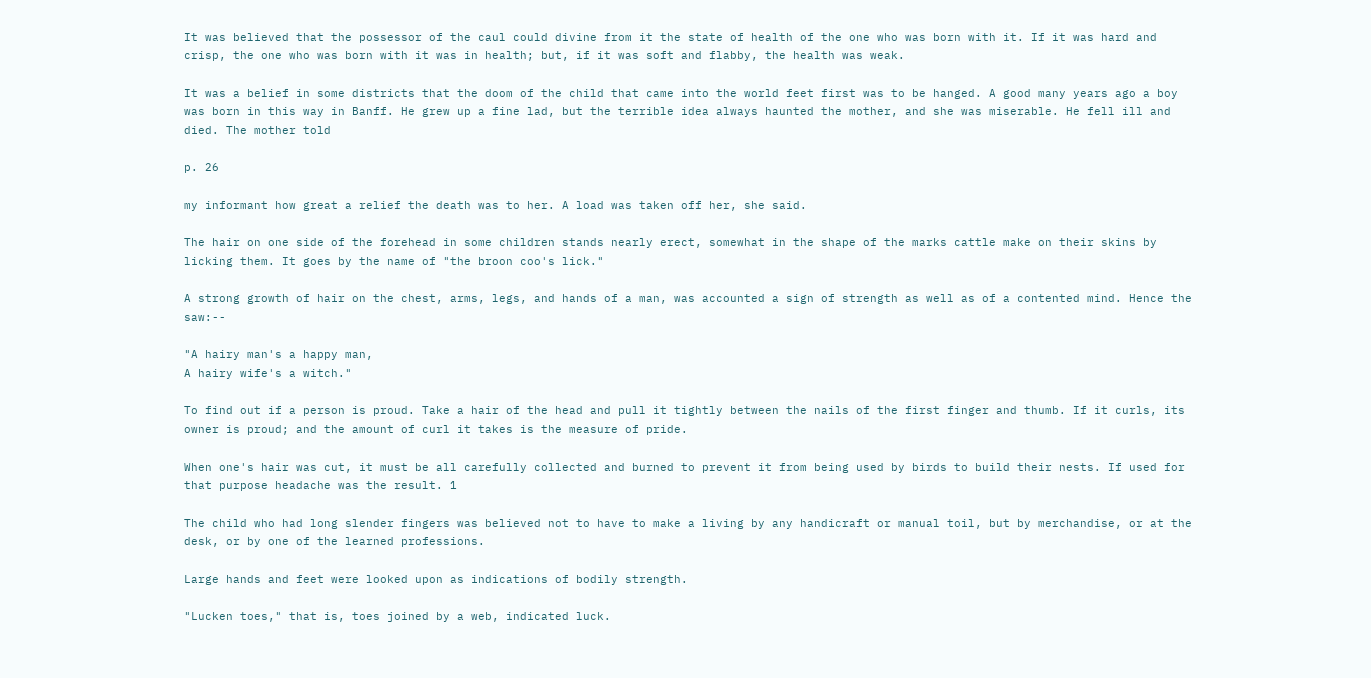It was believed that the possessor of the caul could divine from it the state of health of the one who was born with it. If it was hard and crisp, the one who was born with it was in health; but, if it was soft and flabby, the health was weak.

It was a belief in some districts that the doom of the child that came into the world feet first was to be hanged. A good many years ago a boy was born in this way in Banff. He grew up a fine lad, but the terrible idea always haunted the mother, and she was miserable. He fell ill and died. The mother told

p. 26

my informant how great a relief the death was to her. A load was taken off her, she said.

The hair on one side of the forehead in some children stands nearly erect, somewhat in the shape of the marks cattle make on their skins by licking them. It goes by the name of "the broon coo's lick."

A strong growth of hair on the chest, arms, legs, and hands of a man, was accounted a sign of strength as well as of a contented mind. Hence the saw:--

"A hairy man's a happy man,
A hairy wife's a witch."

To find out if a person is proud. Take a hair of the head and pull it tightly between the nails of the first finger and thumb. If it curls, its owner is proud; and the amount of curl it takes is the measure of pride.

When one's hair was cut, it must be all carefully collected and burned to prevent it from being used by birds to build their nests. If used for that purpose headache was the result. 1

The child who had long slender fingers was believed not to have to make a living by any handicraft or manual toil, but by merchandise, or at the desk, or by one of the learned professions.

Large hands and feet were looked upon as indications of bodily strength.

"Lucken toes," that is, toes joined by a web, indicated luck.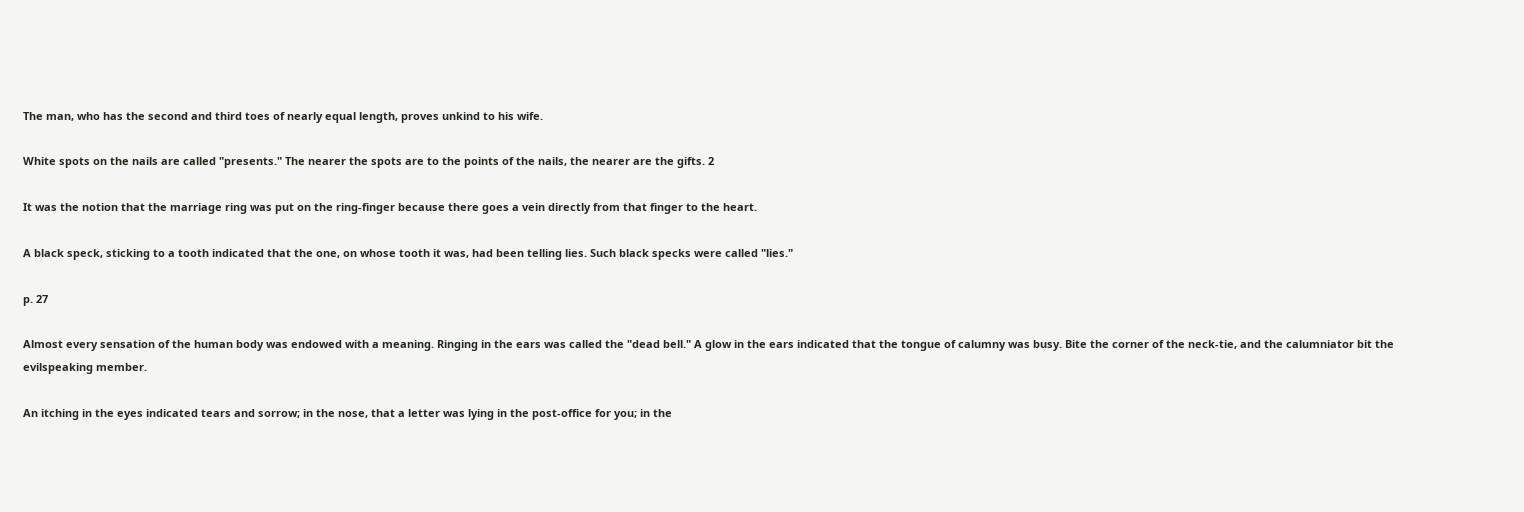The man, who has the second and third toes of nearly equal length, proves unkind to his wife.

White spots on the nails are called "presents." The nearer the spots are to the points of the nails, the nearer are the gifts. 2

It was the notion that the marriage ring was put on the ring-finger because there goes a vein directly from that finger to the heart.

A black speck, sticking to a tooth indicated that the one, on whose tooth it was, had been telling lies. Such black specks were called "lies."

p. 27

Almost every sensation of the human body was endowed with a meaning. Ringing in the ears was called the "dead bell." A glow in the ears indicated that the tongue of calumny was busy. Bite the corner of the neck-tie, and the calumniator bit the evilspeaking member.

An itching in the eyes indicated tears and sorrow; in the nose, that a letter was lying in the post-office for you; in the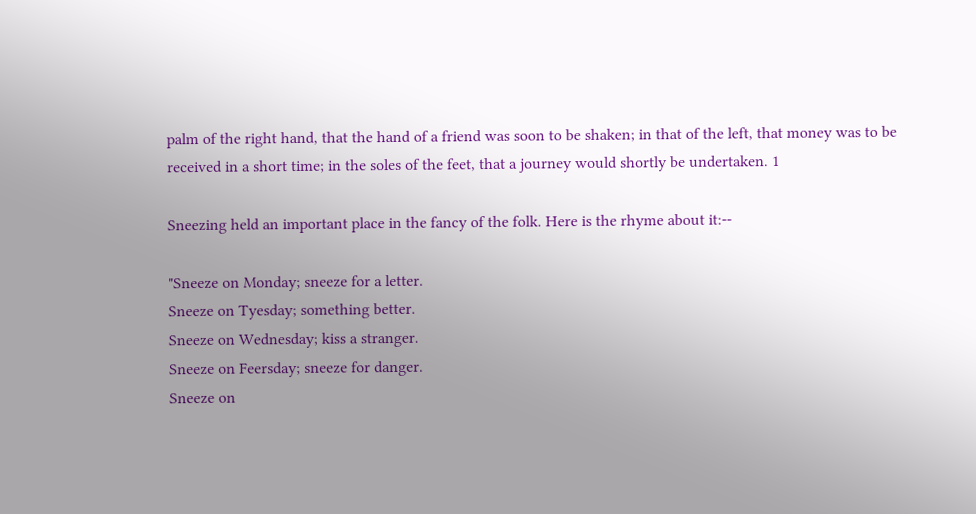palm of the right hand, that the hand of a friend was soon to be shaken; in that of the left, that money was to be received in a short time; in the soles of the feet, that a journey would shortly be undertaken. 1

Sneezing held an important place in the fancy of the folk. Here is the rhyme about it:--

"Sneeze on Monday; sneeze for a letter.
Sneeze on Tyesday; something better.
Sneeze on Wednesday; kiss a stranger.
Sneeze on Feersday; sneeze for danger.
Sneeze on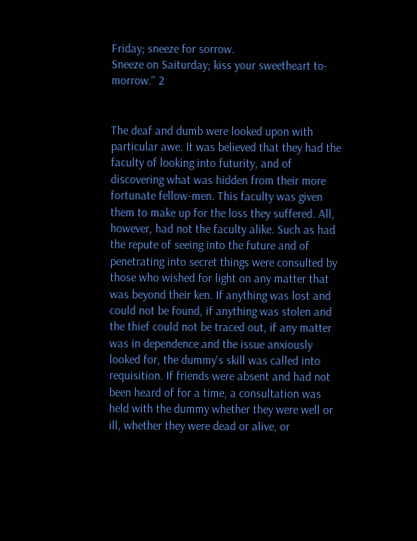Friday; sneeze for sorrow.
Sneeze on Saiturday; kiss your sweetheart to-morrow." 2


The deaf and dumb were looked upon with particular awe. It was believed that they had the faculty of looking into futurity, and of discovering what was hidden from their more fortunate fellow-men. This faculty was given them to make up for the loss they suffered. All, however, had not the faculty alike. Such as had the repute of seeing into the future and of penetrating into secret things were consulted by those who wished for light on any matter that was beyond their ken. If anything was lost and could not be found, if anything was stolen and the thief could not be traced out, if any matter was in dependence and the issue anxiously looked for, the dummy's skill was called into requisition. If friends were absent and had not been heard of for a time, a consultation was held with the dummy whether they were well or ill, whether they were dead or alive, or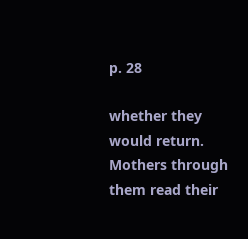p. 28

whether they would return. Mothers through them read their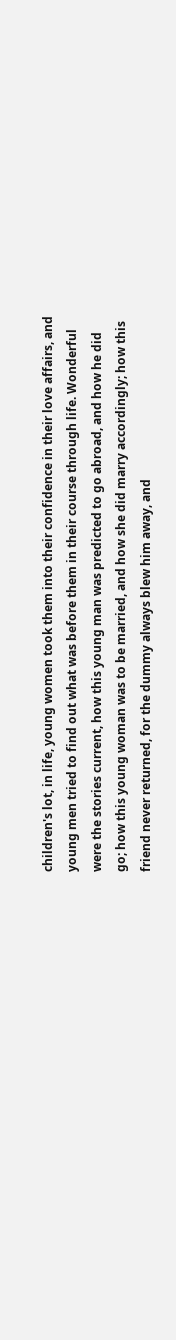children's lot, in life, young women took them into their confidence in their love affairs, and young men tried to find out what was before them in their course through life. Wonderful were the stories current, how this young man was predicted to go abroad, and how he did go; how this young woman was to be married, and how she did marry accordingly; how this friend never returned, for the dummy always blew him away, and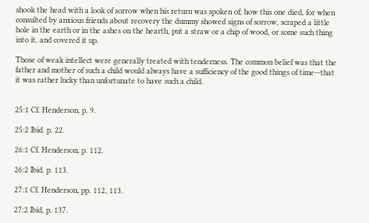shook the head with a look of sorrow when his return was spoken of; how this one died, for when consulted by anxious friends about recovery the dummy showed signs of sorrow, scraped a little hole in the earth or in the ashes on the hearth, put a straw or a chip of wood, or some such thing into it, and covered it up.

Those of weak intellect were generally treated with tenderness. The common belief was that the father and mother of such a child would always have a sufficiency of the good things of time--that it was rather lucky than unfortunate to have such a child.


25:1 Cf. Henderson, p. 9.

25:2 Ibid. p. 22.

26:1 Cf. Henderson, p. 112.

26:2 Ibid. p. 113.

27:1 Cf. Henderson, pp. 112, 113.

27:2 Ibid, p. 137.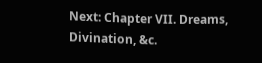Next: Chapter VII. Dreams, Divination, &c.